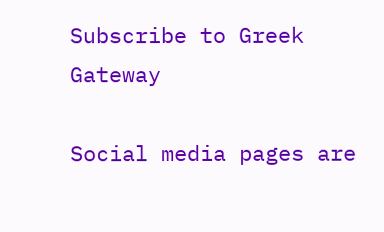Subscribe to Greek Gateway

Social media pages are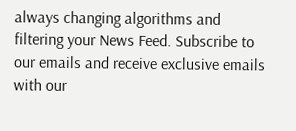always changing algorithms and filtering your News Feed. Subscribe to our emails and receive exclusive emails with our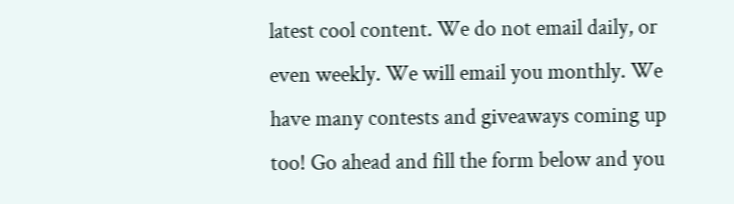latest cool content. We do not email daily, or even weekly. We will email you monthly. We have many contests and giveaways coming up too! Go ahead and fill the form below and you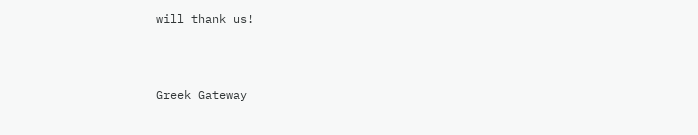will thank us!



Greek Gateway